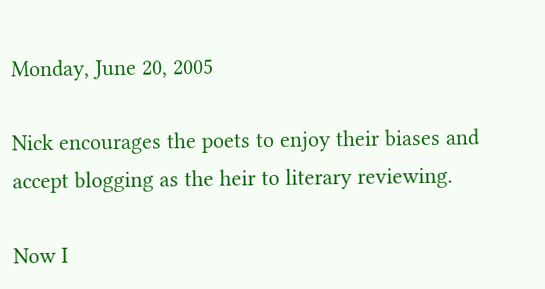Monday, June 20, 2005

Nick encourages the poets to enjoy their biases and accept blogging as the heir to literary reviewing.

Now I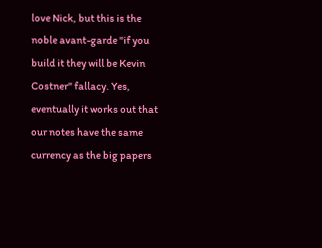love Nick, but this is the noble avant-garde "if you build it they will be Kevin Costner" fallacy. Yes, eventually it works out that our notes have the same currency as the big papers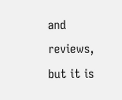and reviews, but it is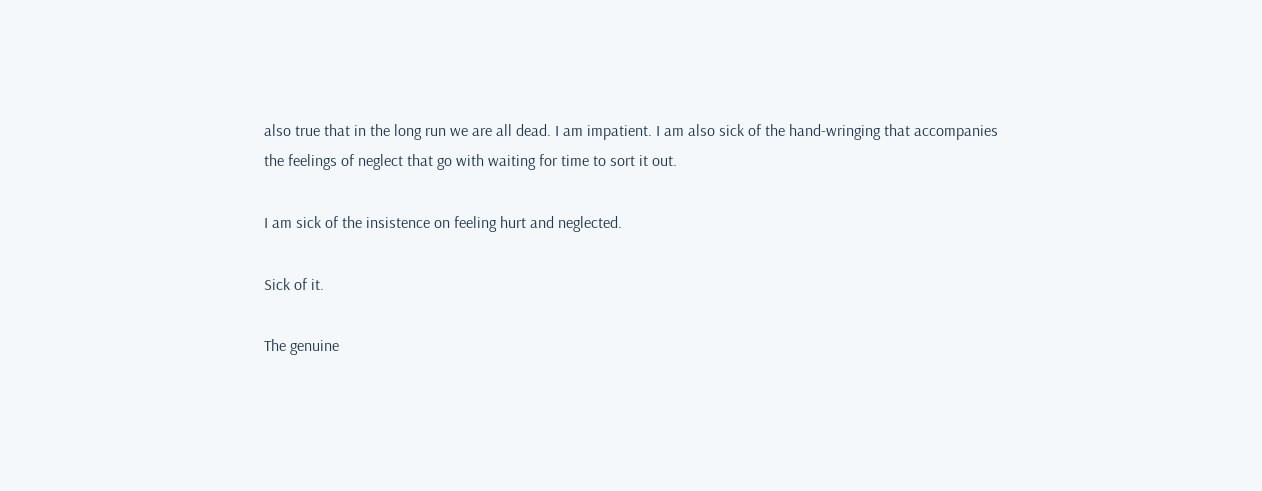also true that in the long run we are all dead. I am impatient. I am also sick of the hand-wringing that accompanies the feelings of neglect that go with waiting for time to sort it out.

I am sick of the insistence on feeling hurt and neglected.

Sick of it.

The genuine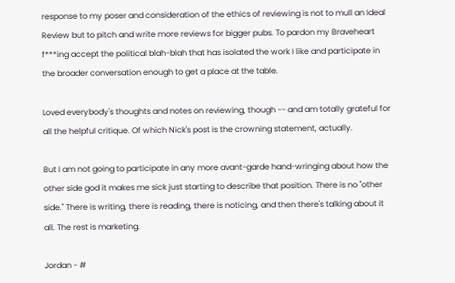response to my poser and consideration of the ethics of reviewing is not to mull an Ideal Review but to pitch and write more reviews for bigger pubs. To pardon my Braveheart f***ing accept the political blah-blah that has isolated the work I like and participate in the broader conversation enough to get a place at the table.

Loved everybody's thoughts and notes on reviewing, though -- and am totally grateful for all the helpful critique. Of which Nick's post is the crowning statement, actually.

But I am not going to participate in any more avant-garde hand-wringing about how the other side god it makes me sick just starting to describe that position. There is no "other side." There is writing, there is reading, there is noticing, and then there's talking about it all. The rest is marketing.

Jordan - #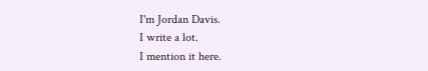I'm Jordan Davis.
I write a lot.
I mention it here.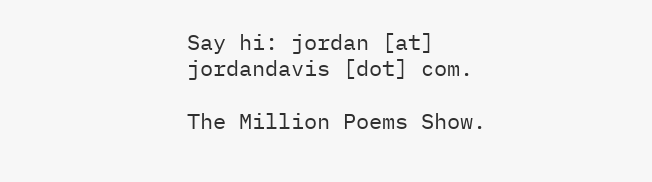Say hi: jordan [at] jordandavis [dot] com.

The Million Poems Show.